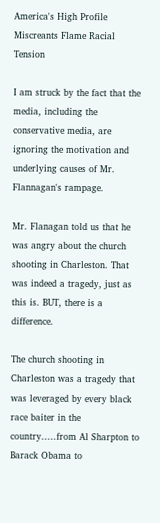America's High Profile Miscreants Flame Racial Tension

I am struck by the fact that the media, including the conservative media, are ignoring the motivation and underlying causes of Mr. Flannagan's rampage.

Mr. Flanagan told us that he was angry about the church shooting in Charleston. That was indeed a tragedy, just as this is. BUT, there is a difference.

The church shooting in Charleston was a tragedy that was leveraged by every black race baiter in the country.....from Al Sharpton to Barack Obama to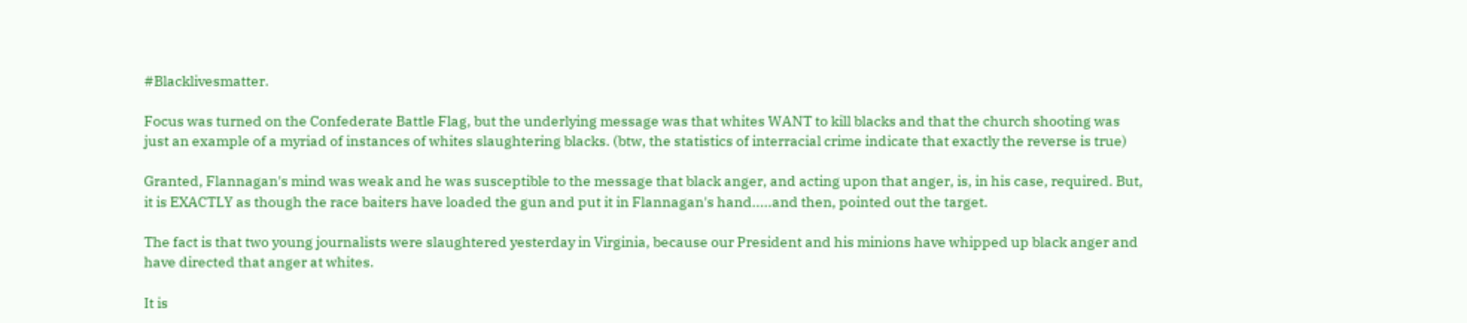#Blacklivesmatter.

Focus was turned on the Confederate Battle Flag, but the underlying message was that whites WANT to kill blacks and that the church shooting was just an example of a myriad of instances of whites slaughtering blacks. (btw, the statistics of interracial crime indicate that exactly the reverse is true)

Granted, Flannagan's mind was weak and he was susceptible to the message that black anger, and acting upon that anger, is, in his case, required. But, it is EXACTLY as though the race baiters have loaded the gun and put it in Flannagan's hand.....and then, pointed out the target.

The fact is that two young journalists were slaughtered yesterday in Virginia, because our President and his minions have whipped up black anger and have directed that anger at whites.

It is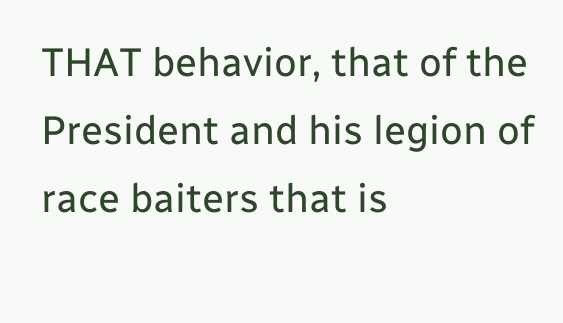THAT behavior, that of the President and his legion of race baiters that is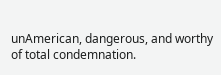unAmerican, dangerous, and worthy of total condemnation.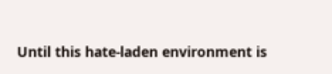Until this hate-laden environment is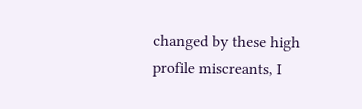changed by these high profile miscreants, I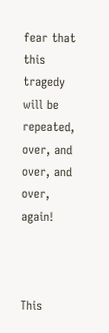fear that this tragedy will be repeated, over, and over, and over, again!



This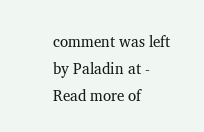comment was left by Paladin at - Read more of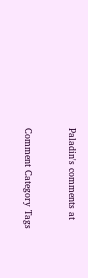Paladin's comments at



Comment Category Tags